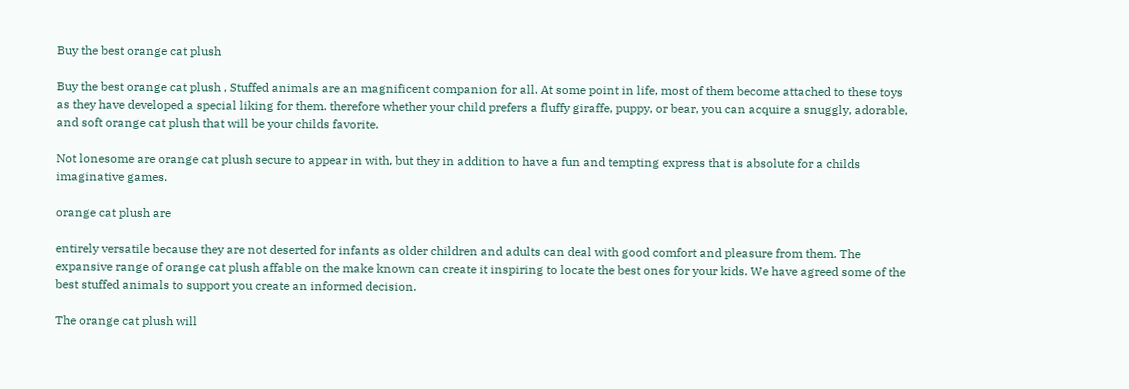Buy the best orange cat plush

Buy the best orange cat plush , Stuffed animals are an magnificent companion for all. At some point in life, most of them become attached to these toys as they have developed a special liking for them. therefore whether your child prefers a fluffy giraffe, puppy, or bear, you can acquire a snuggly, adorable, and soft orange cat plush that will be your childs favorite.

Not lonesome are orange cat plush secure to appear in with, but they in addition to have a fun and tempting express that is absolute for a childs imaginative games.

orange cat plush are

entirely versatile because they are not deserted for infants as older children and adults can deal with good comfort and pleasure from them. The expansive range of orange cat plush affable on the make known can create it inspiring to locate the best ones for your kids. We have agreed some of the best stuffed animals to support you create an informed decision.

The orange cat plush will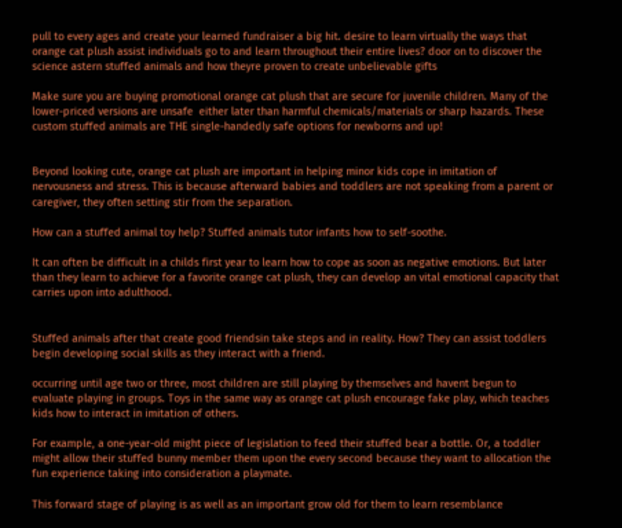pull to every ages and create your learned fundraiser a big hit. desire to learn virtually the ways that orange cat plush assist individuals go to and learn throughout their entire lives? door on to discover the science astern stuffed animals and how theyre proven to create unbelievable gifts

Make sure you are buying promotional orange cat plush that are secure for juvenile children. Many of the lower-priced versions are unsafe  either later than harmful chemicals/materials or sharp hazards. These custom stuffed animals are THE single-handedly safe options for newborns and up!


Beyond looking cute, orange cat plush are important in helping minor kids cope in imitation of nervousness and stress. This is because afterward babies and toddlers are not speaking from a parent or caregiver, they often setting stir from the separation.

How can a stuffed animal toy help? Stuffed animals tutor infants how to self-soothe.

It can often be difficult in a childs first year to learn how to cope as soon as negative emotions. But later than they learn to achieve for a favorite orange cat plush, they can develop an vital emotional capacity that carries upon into adulthood.


Stuffed animals after that create good friendsin take steps and in reality. How? They can assist toddlers begin developing social skills as they interact with a friend.

occurring until age two or three, most children are still playing by themselves and havent begun to evaluate playing in groups. Toys in the same way as orange cat plush encourage fake play, which teaches kids how to interact in imitation of others.

For example, a one-year-old might piece of legislation to feed their stuffed bear a bottle. Or, a toddler might allow their stuffed bunny member them upon the every second because they want to allocation the fun experience taking into consideration a playmate.

This forward stage of playing is as well as an important grow old for them to learn resemblance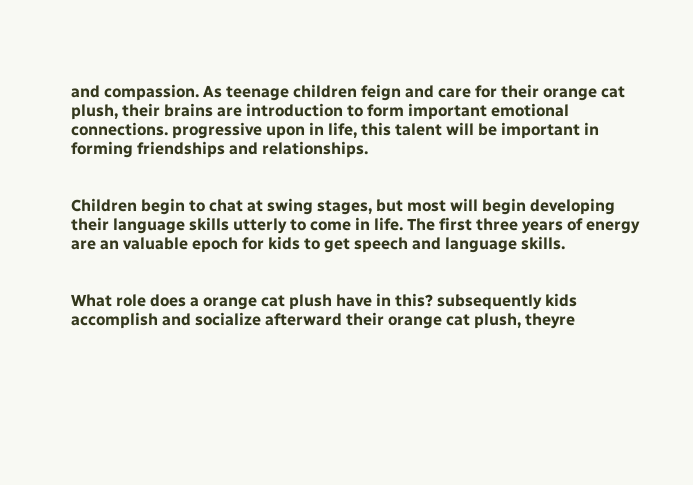and compassion. As teenage children feign and care for their orange cat plush, their brains are introduction to form important emotional connections. progressive upon in life, this talent will be important in forming friendships and relationships.


Children begin to chat at swing stages, but most will begin developing their language skills utterly to come in life. The first three years of energy are an valuable epoch for kids to get speech and language skills.


What role does a orange cat plush have in this? subsequently kids accomplish and socialize afterward their orange cat plush, theyre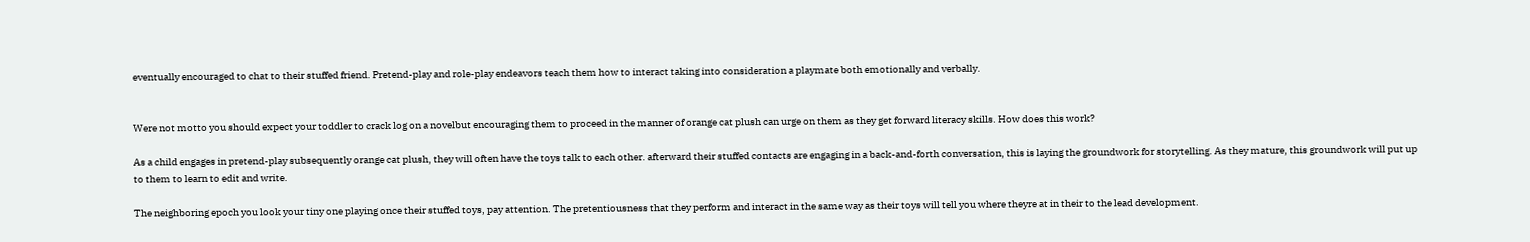eventually encouraged to chat to their stuffed friend. Pretend-play and role-play endeavors teach them how to interact taking into consideration a playmate both emotionally and verbally.


Were not motto you should expect your toddler to crack log on a novelbut encouraging them to proceed in the manner of orange cat plush can urge on them as they get forward literacy skills. How does this work?

As a child engages in pretend-play subsequently orange cat plush, they will often have the toys talk to each other. afterward their stuffed contacts are engaging in a back-and-forth conversation, this is laying the groundwork for storytelling. As they mature, this groundwork will put up to them to learn to edit and write.

The neighboring epoch you look your tiny one playing once their stuffed toys, pay attention. The pretentiousness that they perform and interact in the same way as their toys will tell you where theyre at in their to the lead development.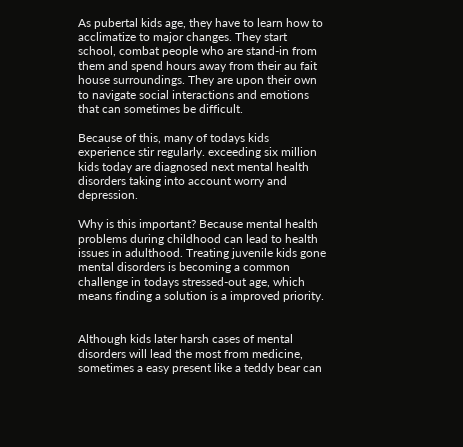As pubertal kids age, they have to learn how to acclimatize to major changes. They start school, combat people who are stand-in from them and spend hours away from their au fait house surroundings. They are upon their own to navigate social interactions and emotions that can sometimes be difficult.

Because of this, many of todays kids experience stir regularly. exceeding six million kids today are diagnosed next mental health disorders taking into account worry and depression.

Why is this important? Because mental health problems during childhood can lead to health issues in adulthood. Treating juvenile kids gone mental disorders is becoming a common challenge in todays stressed-out age, which means finding a solution is a improved priority.


Although kids later harsh cases of mental disorders will lead the most from medicine, sometimes a easy present like a teddy bear can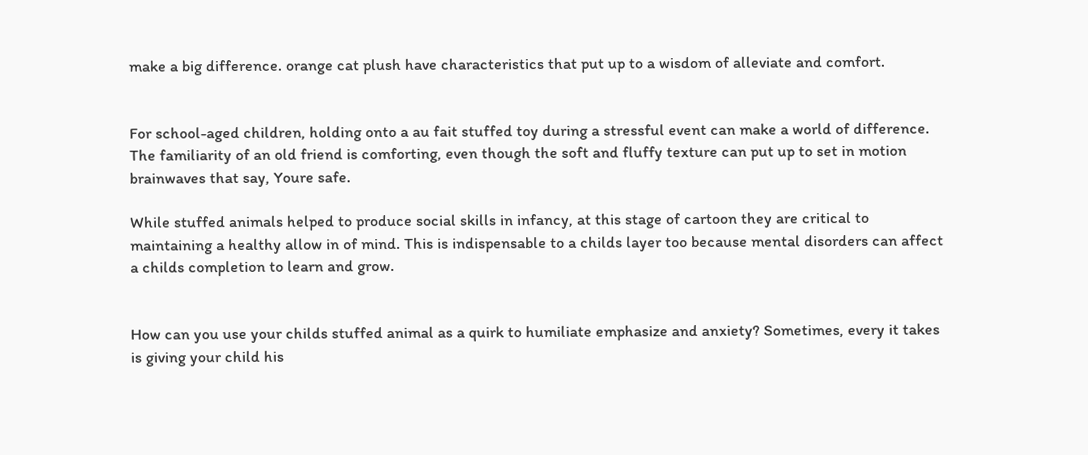make a big difference. orange cat plush have characteristics that put up to a wisdom of alleviate and comfort.


For school-aged children, holding onto a au fait stuffed toy during a stressful event can make a world of difference. The familiarity of an old friend is comforting, even though the soft and fluffy texture can put up to set in motion brainwaves that say, Youre safe.

While stuffed animals helped to produce social skills in infancy, at this stage of cartoon they are critical to maintaining a healthy allow in of mind. This is indispensable to a childs layer too because mental disorders can affect a childs completion to learn and grow.


How can you use your childs stuffed animal as a quirk to humiliate emphasize and anxiety? Sometimes, every it takes is giving your child his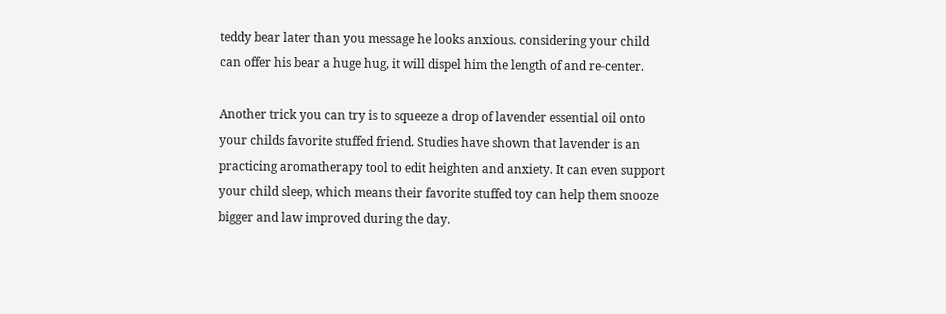teddy bear later than you message he looks anxious. considering your child can offer his bear a huge hug, it will dispel him the length of and re-center.

Another trick you can try is to squeeze a drop of lavender essential oil onto your childs favorite stuffed friend. Studies have shown that lavender is an practicing aromatherapy tool to edit heighten and anxiety. It can even support your child sleep, which means their favorite stuffed toy can help them snooze bigger and law improved during the day.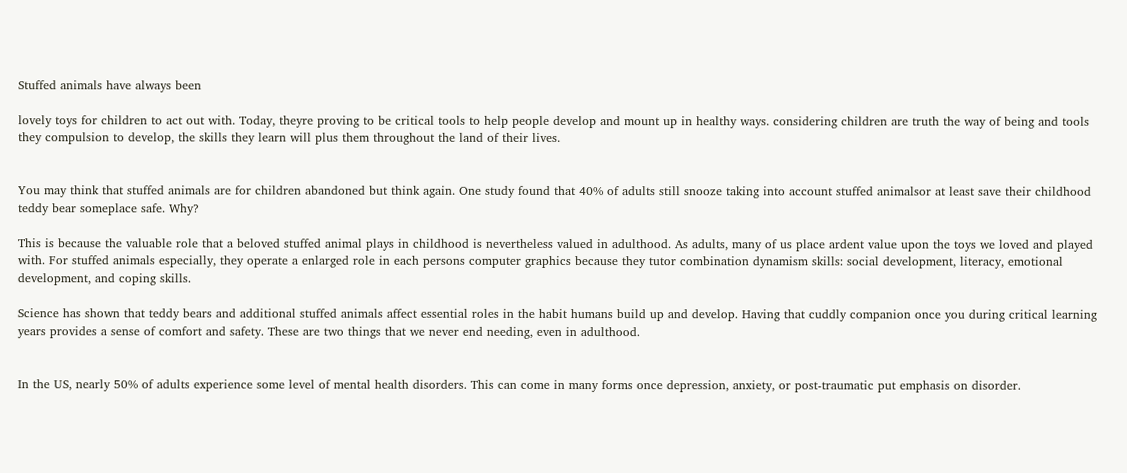Stuffed animals have always been

lovely toys for children to act out with. Today, theyre proving to be critical tools to help people develop and mount up in healthy ways. considering children are truth the way of being and tools they compulsion to develop, the skills they learn will plus them throughout the land of their lives.


You may think that stuffed animals are for children abandoned but think again. One study found that 40% of adults still snooze taking into account stuffed animalsor at least save their childhood teddy bear someplace safe. Why?

This is because the valuable role that a beloved stuffed animal plays in childhood is nevertheless valued in adulthood. As adults, many of us place ardent value upon the toys we loved and played with. For stuffed animals especially, they operate a enlarged role in each persons computer graphics because they tutor combination dynamism skills: social development, literacy, emotional development, and coping skills.

Science has shown that teddy bears and additional stuffed animals affect essential roles in the habit humans build up and develop. Having that cuddly companion once you during critical learning years provides a sense of comfort and safety. These are two things that we never end needing, even in adulthood.


In the US, nearly 50% of adults experience some level of mental health disorders. This can come in many forms once depression, anxiety, or post-traumatic put emphasis on disorder.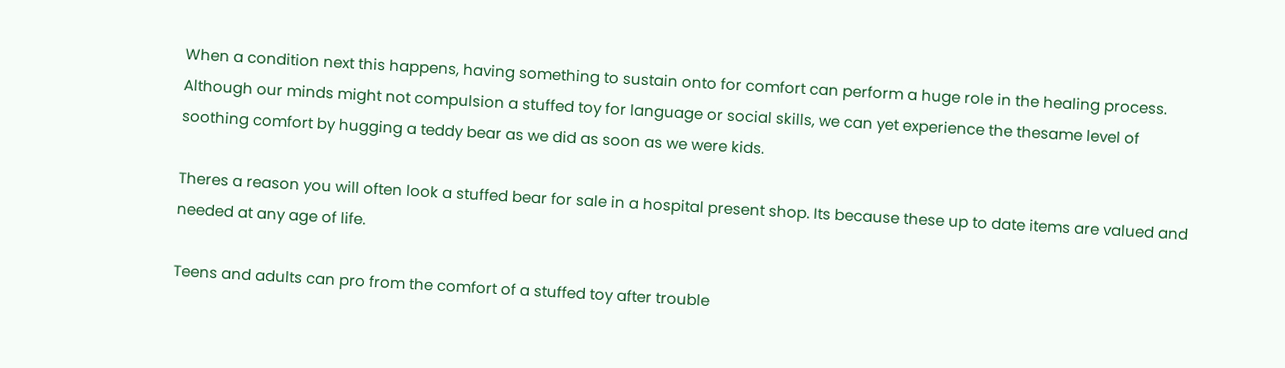When a condition next this happens, having something to sustain onto for comfort can perform a huge role in the healing process. Although our minds might not compulsion a stuffed toy for language or social skills, we can yet experience the thesame level of soothing comfort by hugging a teddy bear as we did as soon as we were kids.

Theres a reason you will often look a stuffed bear for sale in a hospital present shop. Its because these up to date items are valued and needed at any age of life.

Teens and adults can pro from the comfort of a stuffed toy after trouble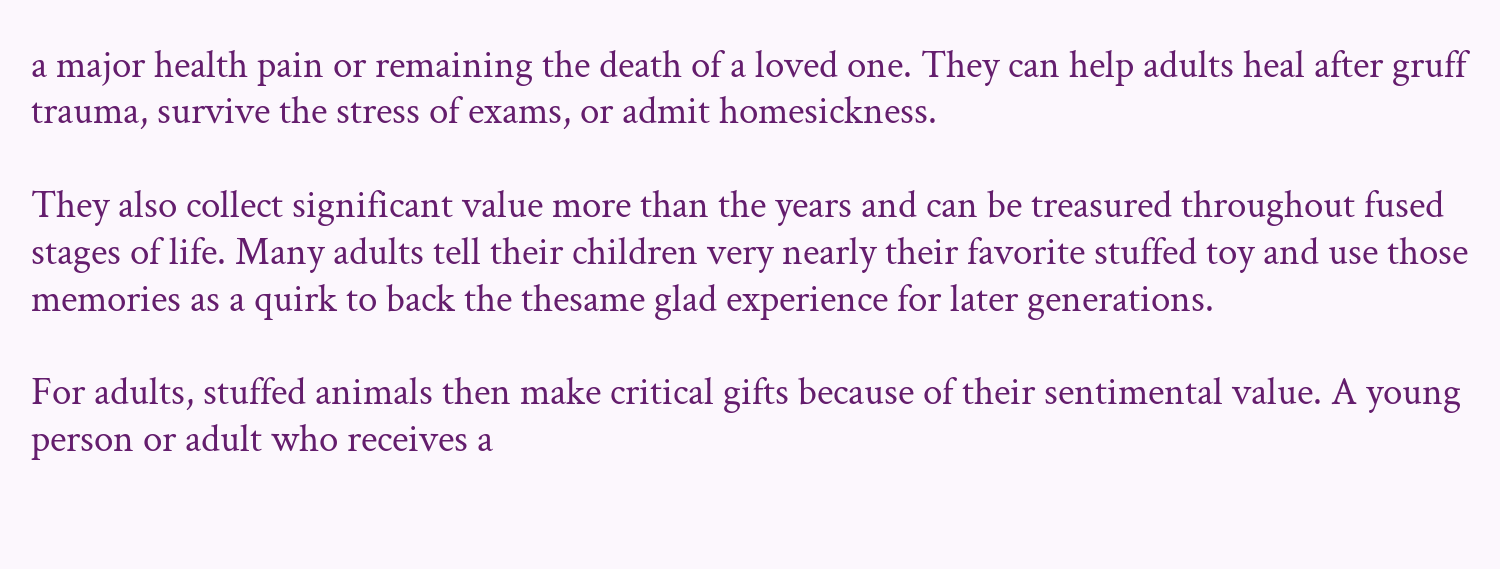a major health pain or remaining the death of a loved one. They can help adults heal after gruff trauma, survive the stress of exams, or admit homesickness.

They also collect significant value more than the years and can be treasured throughout fused stages of life. Many adults tell their children very nearly their favorite stuffed toy and use those memories as a quirk to back the thesame glad experience for later generations.

For adults, stuffed animals then make critical gifts because of their sentimental value. A young person or adult who receives a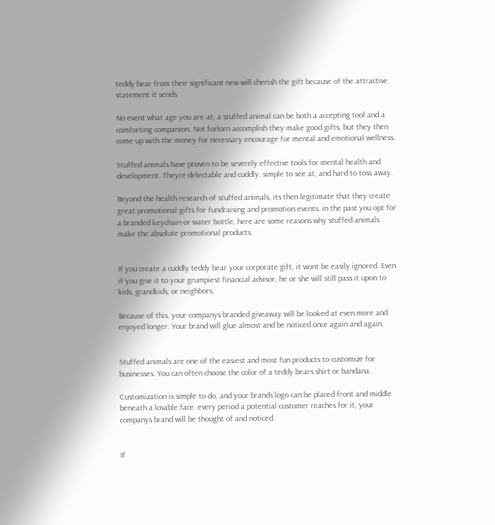teddy bear from their significant new will cherish the gift because of the attractive statement it sends.

No event what age you are at, a stuffed animal can be both a accepting tool and a comforting companion. Not forlorn accomplish they make good gifts, but they then come up with the money for necessary encourage for mental and emotional wellness.

Stuffed animals have proven to be severely effective tools for mental health and development. Theyre delectable and cuddly, simple to see at, and hard to toss away.

Beyond the health research of stuffed animals, its then legitimate that they create great promotional gifts for fundraising and promotion events. in the past you opt for a branded keychain or water bottle, here are some reasons why stuffed animals make the absolute promotional products.


If you create a cuddly teddy bear your corporate gift, it wont be easily ignored. Even if you give it to your grumpiest financial advisor, he or she will still pass it upon to kids, grandkids, or neighbors.

Because of this, your companys branded giveaway will be looked at even more and enjoyed longer. Your brand will glue almost and be noticed once again and again.


Stuffed animals are one of the easiest and most fun products to customize for businesses. You can often choose the color of a teddy bears shirt or bandana.

Customization is simple to do, and your brands logo can be placed front and middle beneath a lovable face. every period a potential customer reaches for it, your companys brand will be thought of and noticed.


If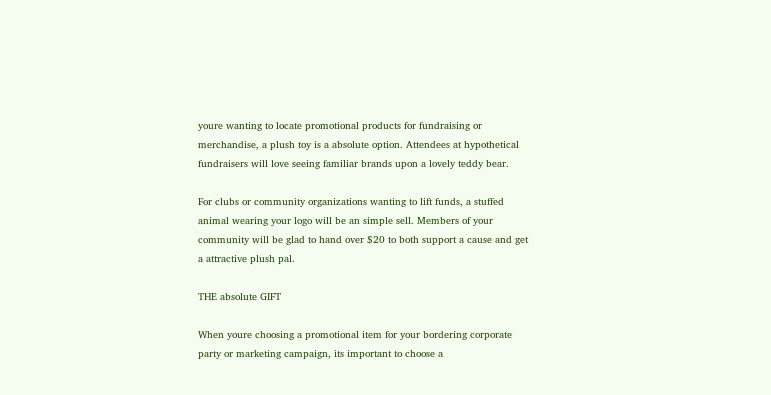youre wanting to locate promotional products for fundraising or merchandise, a plush toy is a absolute option. Attendees at hypothetical fundraisers will love seeing familiar brands upon a lovely teddy bear.

For clubs or community organizations wanting to lift funds, a stuffed animal wearing your logo will be an simple sell. Members of your community will be glad to hand over $20 to both support a cause and get a attractive plush pal.

THE absolute GIFT

When youre choosing a promotional item for your bordering corporate party or marketing campaign, its important to choose a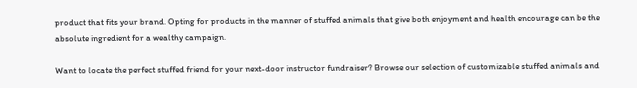product that fits your brand. Opting for products in the manner of stuffed animals that give both enjoyment and health encourage can be the absolute ingredient for a wealthy campaign.

Want to locate the perfect stuffed friend for your next-door instructor fundraiser? Browse our selection of customizable stuffed animals and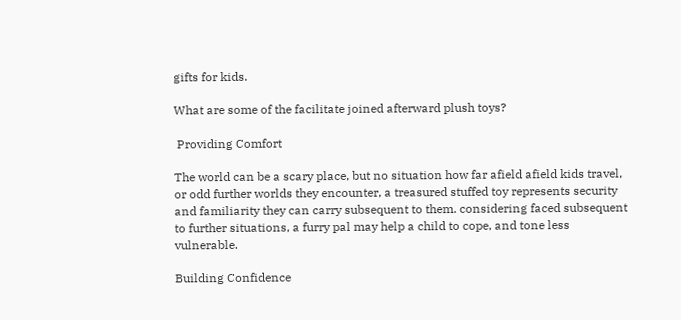gifts for kids.

What are some of the facilitate joined afterward plush toys?

 Providing Comfort

The world can be a scary place, but no situation how far afield afield kids travel, or odd further worlds they encounter, a treasured stuffed toy represents security and familiarity they can carry subsequent to them. considering faced subsequent to further situations, a furry pal may help a child to cope, and tone less vulnerable.

Building Confidence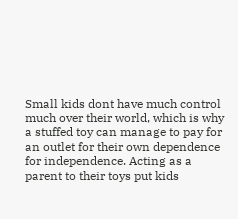Small kids dont have much control much over their world, which is why a stuffed toy can manage to pay for an outlet for their own dependence for independence. Acting as a parent to their toys put kids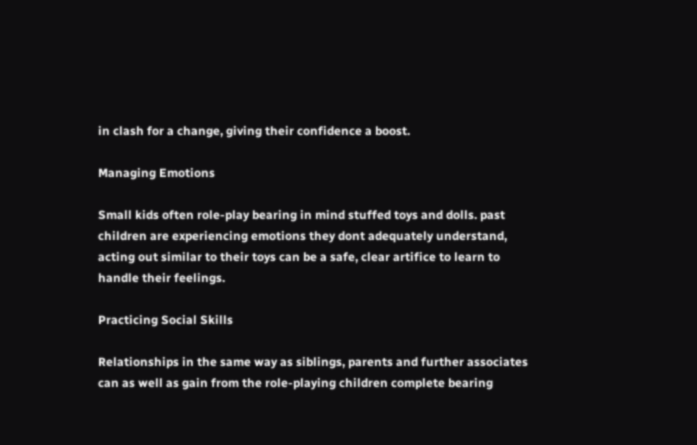in clash for a change, giving their confidence a boost.

Managing Emotions

Small kids often role-play bearing in mind stuffed toys and dolls. past children are experiencing emotions they dont adequately understand, acting out similar to their toys can be a safe, clear artifice to learn to handle their feelings.

Practicing Social Skills

Relationships in the same way as siblings, parents and further associates can as well as gain from the role-playing children complete bearing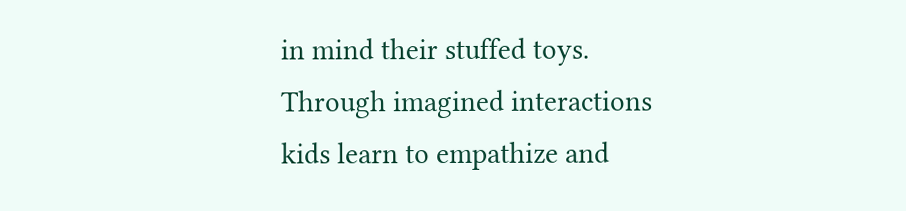in mind their stuffed toys. Through imagined interactions kids learn to empathize and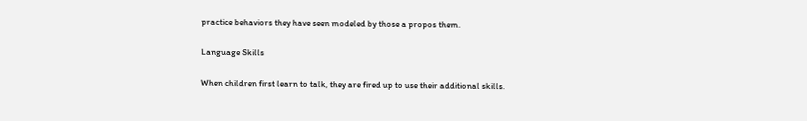practice behaviors they have seen modeled by those a propos them.

Language Skills

When children first learn to talk, they are fired up to use their additional skills.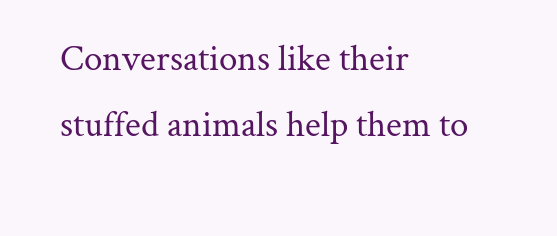Conversations like their stuffed animals help them to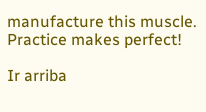manufacture this muscle. Practice makes perfect!

Ir arriba